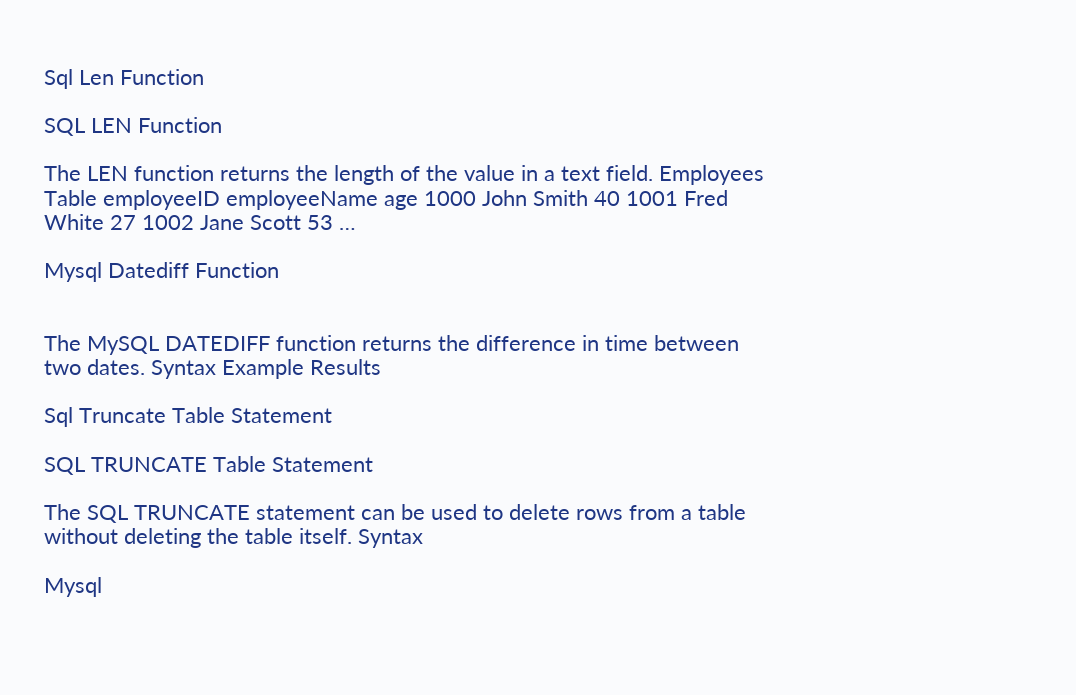Sql Len Function

SQL LEN Function

The LEN function returns the length of the value in a text field. Employees Table employeeID employeeName age 1000 John Smith 40 1001 Fred White 27 1002 Jane Scott 53 …

Mysql Datediff Function


The MySQL DATEDIFF function returns the difference in time between two dates. Syntax Example Results

Sql Truncate Table Statement

SQL TRUNCATE Table Statement

The SQL TRUNCATE statement can be used to delete rows from a table without deleting the table itself. Syntax

Mysql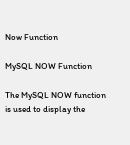Now Function

MySQL NOW Function

The MySQL NOW function is used to display the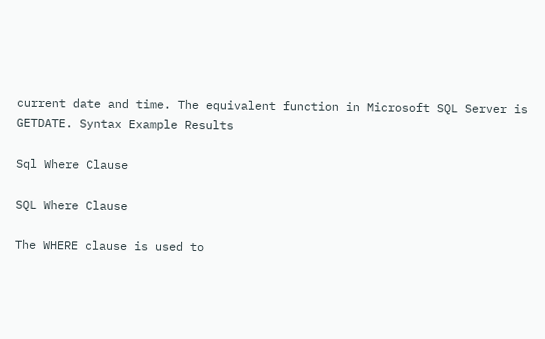current date and time. The equivalent function in Microsoft SQL Server is GETDATE. Syntax Example Results

Sql Where Clause

SQL Where Clause

The WHERE clause is used to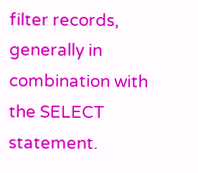filter records, generally in combination with the SELECT statement.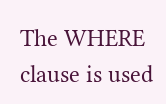The WHERE clause is used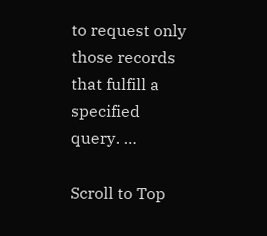to request only those records that fulfill a specified query. …

Scroll to Top